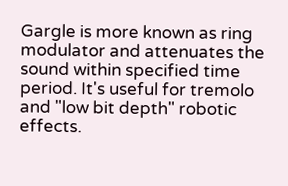Gargle is more known as ring modulator and attenuates the sound within specified time period. It's useful for tremolo and "low bit depth" robotic effects.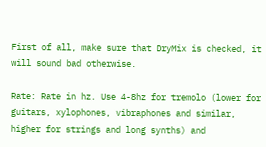First of all, make sure that DryMix is checked, it will sound bad otherwise.

Rate: Rate in hz. Use 4-8hz for tremolo (lower for guitars, xylophones, vibraphones and similar, higher for strings and long synths) and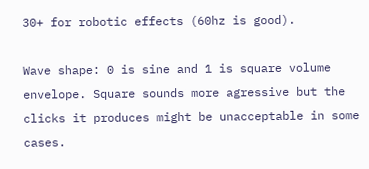30+ for robotic effects (60hz is good).

Wave shape: 0 is sine and 1 is square volume envelope. Square sounds more agressive but the clicks it produces might be unacceptable in some cases.